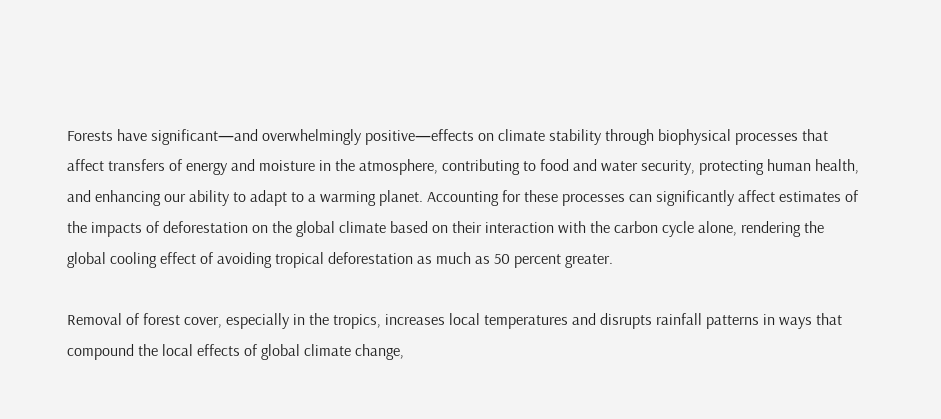Forests have significant—and overwhelmingly positive—effects on climate stability through biophysical processes that affect transfers of energy and moisture in the atmosphere, contributing to food and water security, protecting human health, and enhancing our ability to adapt to a warming planet. Accounting for these processes can significantly affect estimates of the impacts of deforestation on the global climate based on their interaction with the carbon cycle alone, rendering the global cooling effect of avoiding tropical deforestation as much as 50 percent greater.

Removal of forest cover, especially in the tropics, increases local temperatures and disrupts rainfall patterns in ways that compound the local effects of global climate change,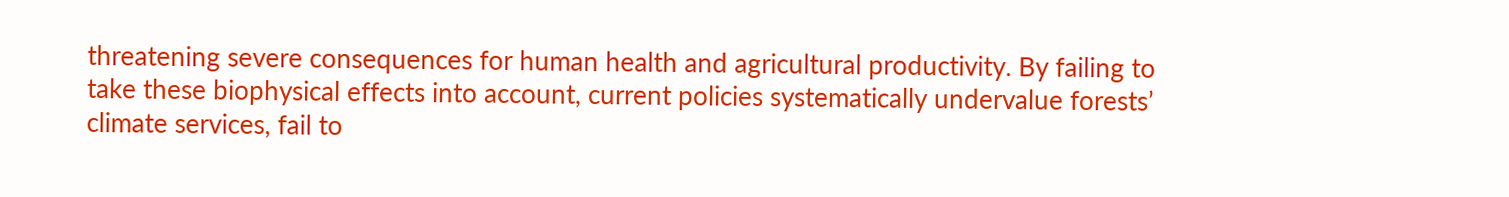threatening severe consequences for human health and agricultural productivity. By failing to take these biophysical effects into account, current policies systematically undervalue forests’ climate services, fail to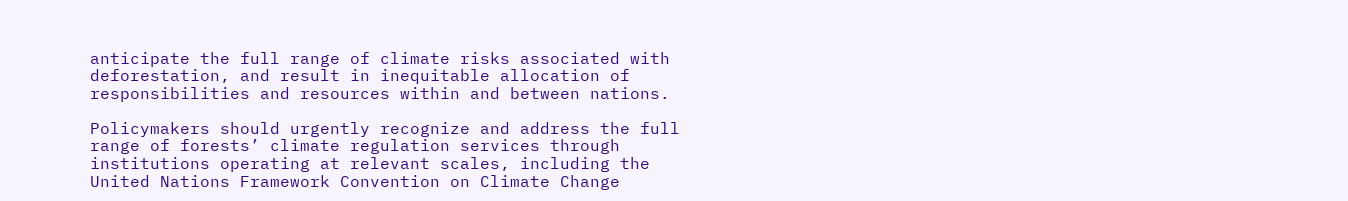anticipate the full range of climate risks associated with deforestation, and result in inequitable allocation of responsibilities and resources within and between nations.

Policymakers should urgently recognize and address the full range of forests’ climate regulation services through institutions operating at relevant scales, including the United Nations Framework Convention on Climate Change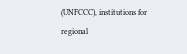(UNFCCC), institutions for regional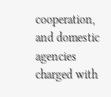cooperation, and domestic agencies charged with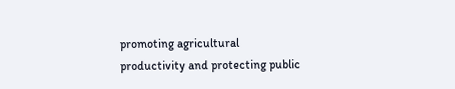promoting agricultural productivity and protecting public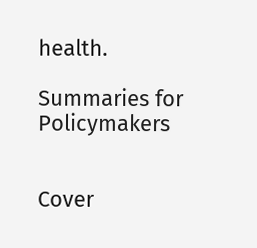health.

Summaries for Policymakers


Cover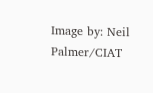Image by: Neil Palmer/CIAT